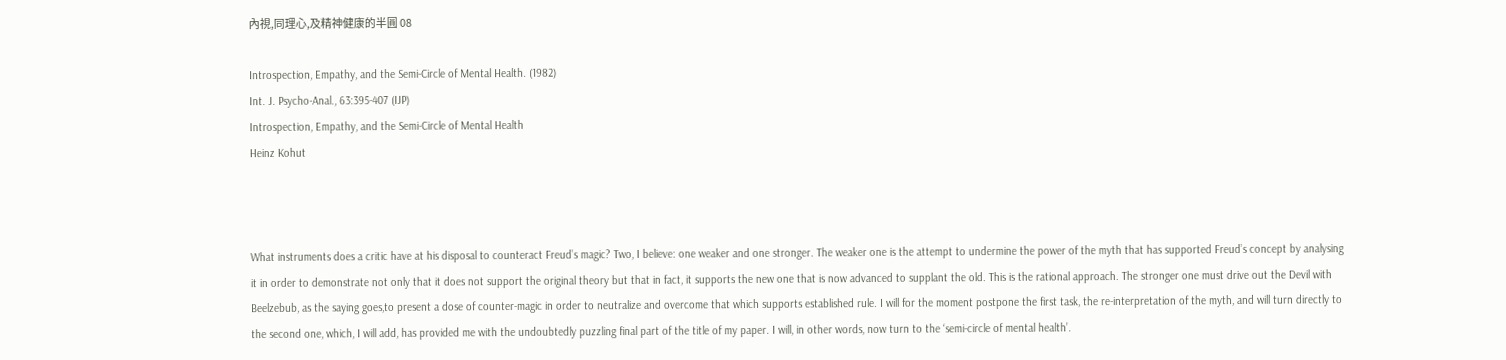內視,同理心,及精神健康的半圓 08

Introspection, Empathy, and the Semi-Circle of Mental Health. (1982)
Int. J. Psycho-Anal., 63:395-407 (IJP)
Introspection, Empathy, and the Semi-Circle of Mental Health
Heinz Kohut



What instruments does a critic have at his disposal to counteract Freud’s magic? Two, I believe: one weaker and one stronger. The weaker one is the attempt to undermine the power of the myth that has supported Freud’s concept by analysing it in order to demonstrate not only that it does not support the original theory but that in fact, it supports the new one that is now advanced to supplant the old. This is the rational approach. The stronger one must drive out the Devil with Beelzebub, as the saying goes,to present a dose of counter-magic in order to neutralize and overcome that which supports established rule. I will for the moment postpone the first task, the re-interpretation of the myth, and will turn directly to the second one, which, I will add, has provided me with the undoubtedly puzzling final part of the title of my paper. I will, in other words, now turn to the ‘semi-circle of mental health’.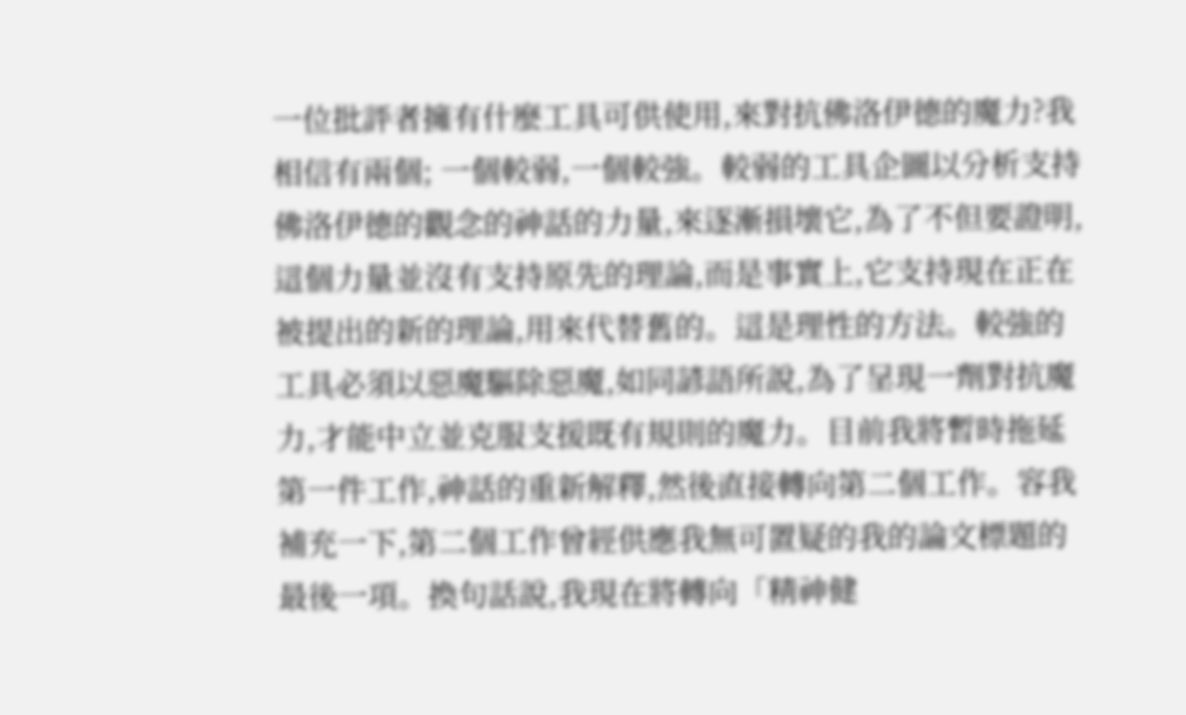一位批評者擁有什麼工具可供使用,來對抗佛洛伊德的魔力?我相信有兩個; 一個較弱,一個較強。較弱的工具企圖以分析支持佛洛伊德的觀念的神話的力量,來逐漸損壞它,為了不但要證明,這個力量並沒有支持原先的理論,而是事實上,它支持現在正在被提出的新的理論,用來代替舊的。這是理性的方法。較強的工具必須以惡魔驅除惡魔,如同諺語所說,為了呈現一劑對抗魔力,才能中立並克服支援既有規則的魔力。目前我將暫時拖延第一件工作,神話的重新解釋,然後直接轉向第二個工作。容我補充一下,第二個工作曾經供應我無可置疑的我的論文標題的最後一項。換句話說,我現在將轉向「精神健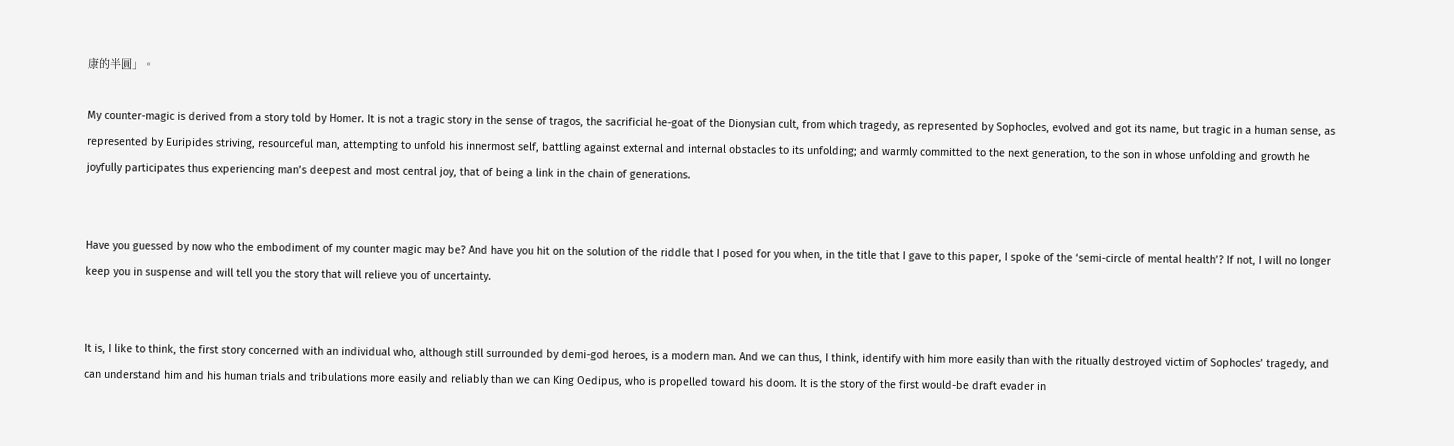康的半圓」。

My counter-magic is derived from a story told by Homer. It is not a tragic story in the sense of tragos, the sacrificial he-goat of the Dionysian cult, from which tragedy, as represented by Sophocles, evolved and got its name, but tragic in a human sense, as represented by Euripides striving, resourceful man, attempting to unfold his innermost self, battling against external and internal obstacles to its unfolding; and warmly committed to the next generation, to the son in whose unfolding and growth he joyfully participates thus experiencing man’s deepest and most central joy, that of being a link in the chain of generations.


Have you guessed by now who the embodiment of my counter magic may be? And have you hit on the solution of the riddle that I posed for you when, in the title that I gave to this paper, I spoke of the ‘semi-circle of mental health’? If not, I will no longer keep you in suspense and will tell you the story that will relieve you of uncertainty.


It is, I like to think, the first story concerned with an individual who, although still surrounded by demi-god heroes, is a modern man. And we can thus, I think, identify with him more easily than with the ritually destroyed victim of Sophocles’ tragedy, and can understand him and his human trials and tribulations more easily and reliably than we can King Oedipus, who is propelled toward his doom. It is the story of the first would-be draft evader in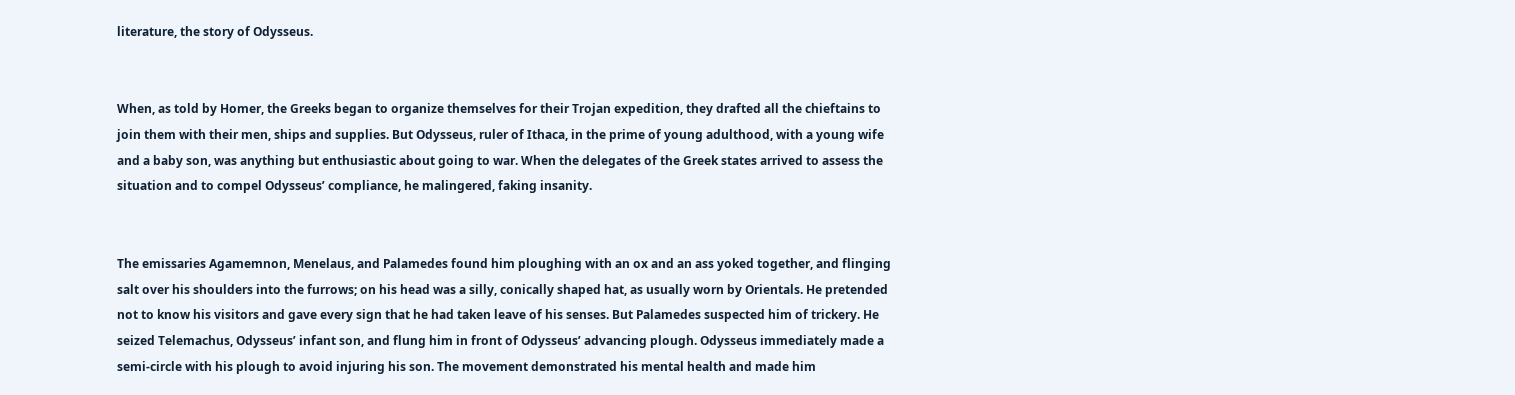literature, the story of Odysseus.


When, as told by Homer, the Greeks began to organize themselves for their Trojan expedition, they drafted all the chieftains to join them with their men, ships and supplies. But Odysseus, ruler of Ithaca, in the prime of young adulthood, with a young wife and a baby son, was anything but enthusiastic about going to war. When the delegates of the Greek states arrived to assess the situation and to compel Odysseus’ compliance, he malingered, faking insanity.


The emissaries Agamemnon, Menelaus, and Palamedes found him ploughing with an ox and an ass yoked together, and flinging salt over his shoulders into the furrows; on his head was a silly, conically shaped hat, as usually worn by Orientals. He pretended not to know his visitors and gave every sign that he had taken leave of his senses. But Palamedes suspected him of trickery. He seized Telemachus, Odysseus’ infant son, and flung him in front of Odysseus’ advancing plough. Odysseus immediately made a semi-circle with his plough to avoid injuring his son. The movement demonstrated his mental health and made him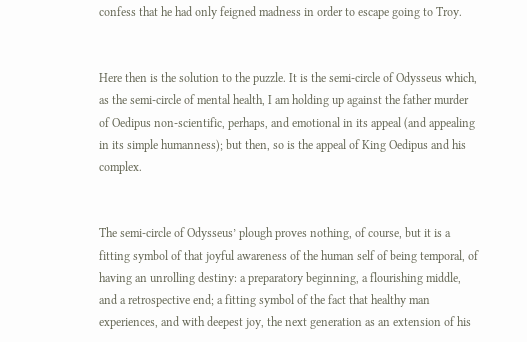confess that he had only feigned madness in order to escape going to Troy.


Here then is the solution to the puzzle. It is the semi-circle of Odysseus which, as the semi-circle of mental health, I am holding up against the father murder of Oedipus non-scientific, perhaps, and emotional in its appeal (and appealing in its simple humanness); but then, so is the appeal of King Oedipus and his complex.


The semi-circle of Odysseus’ plough proves nothing, of course, but it is a fitting symbol of that joyful awareness of the human self of being temporal, of having an unrolling destiny: a preparatory beginning, a flourishing middle, and a retrospective end; a fitting symbol of the fact that healthy man experiences, and with deepest joy, the next generation as an extension of his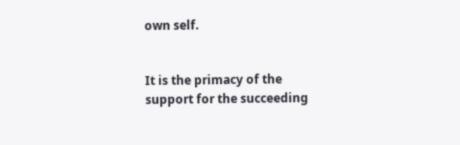own self.


It is the primacy of the support for the succeeding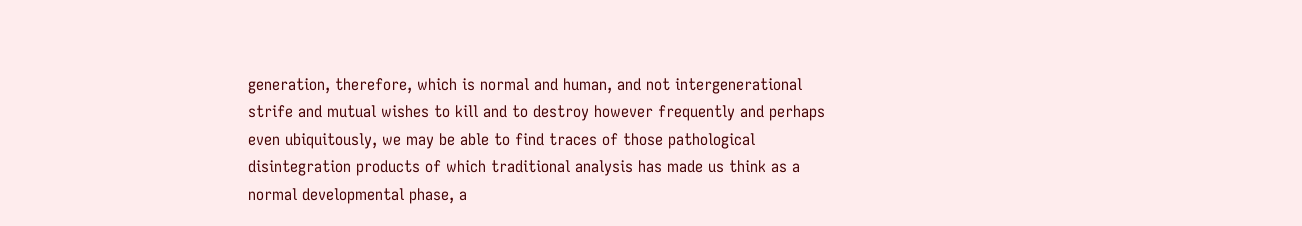generation, therefore, which is normal and human, and not intergenerational strife and mutual wishes to kill and to destroy however frequently and perhaps even ubiquitously, we may be able to find traces of those pathological disintegration products of which traditional analysis has made us think as a normal developmental phase, a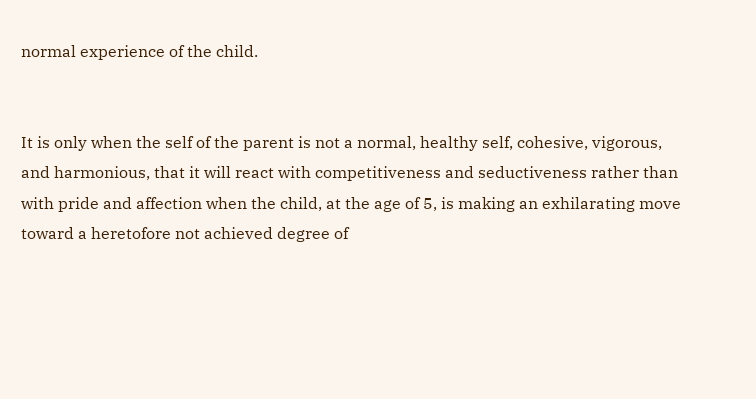normal experience of the child.


It is only when the self of the parent is not a normal, healthy self, cohesive, vigorous, and harmonious, that it will react with competitiveness and seductiveness rather than with pride and affection when the child, at the age of 5, is making an exhilarating move toward a heretofore not achieved degree of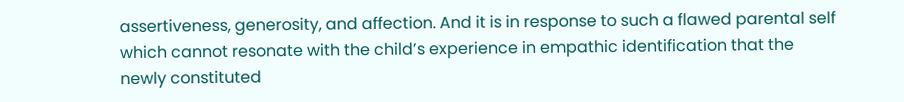assertiveness, generosity, and affection. And it is in response to such a flawed parental self which cannot resonate with the child’s experience in empathic identification that the newly constituted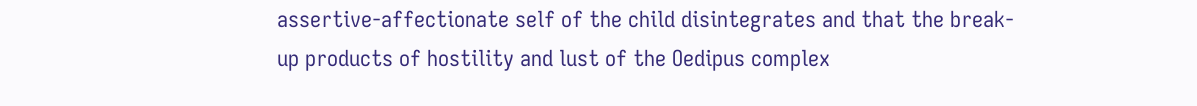assertive-affectionate self of the child disintegrates and that the break-up products of hostility and lust of the Oedipus complex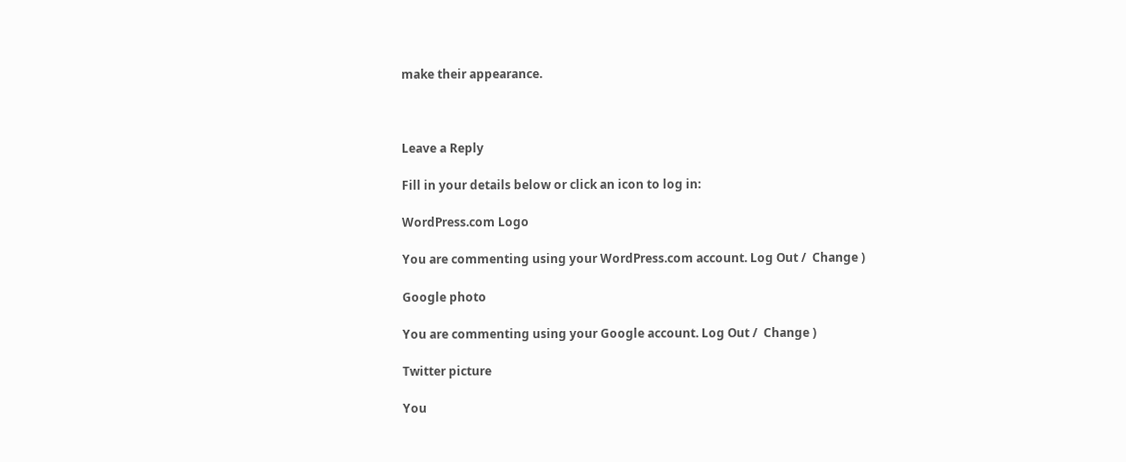make their appearance.



Leave a Reply

Fill in your details below or click an icon to log in:

WordPress.com Logo

You are commenting using your WordPress.com account. Log Out /  Change )

Google photo

You are commenting using your Google account. Log Out /  Change )

Twitter picture

You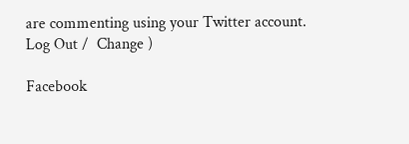are commenting using your Twitter account. Log Out /  Change )

Facebook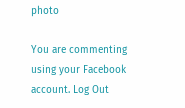photo

You are commenting using your Facebook account. Log Out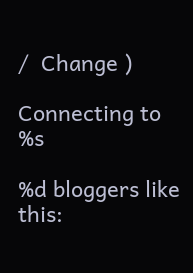/  Change )

Connecting to %s

%d bloggers like this: